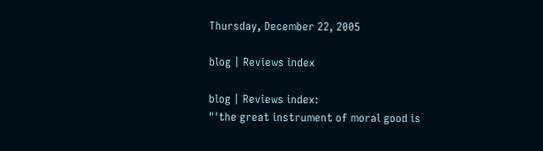Thursday, December 22, 2005

blog | Reviews index

blog | Reviews index:
"'the great instrument of moral good is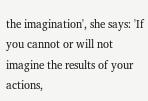the imagination', she says: 'If you cannot or will not imagine the results of your actions,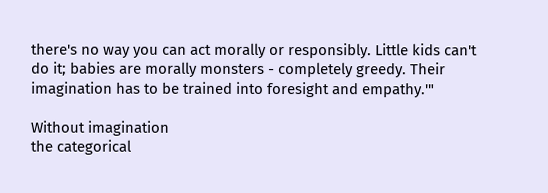there's no way you can act morally or responsibly. Little kids can't do it; babies are morally monsters - completely greedy. Their imagination has to be trained into foresight and empathy.'"

Without imagination
the categorical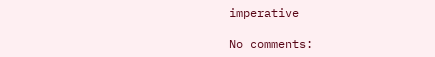imperative

No comments: